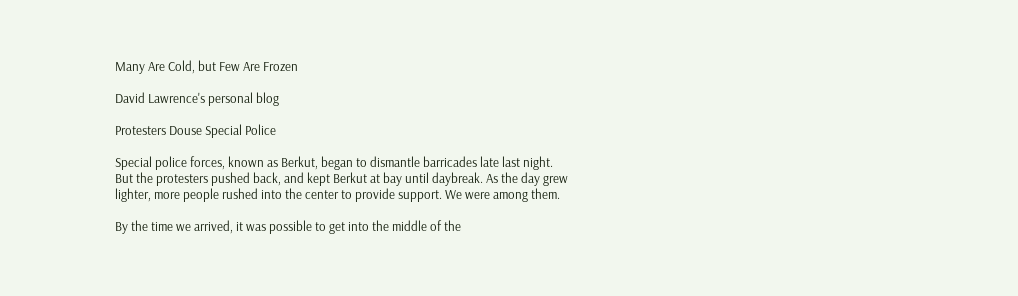Many Are Cold, but Few Are Frozen

David Lawrence's personal blog

Protesters Douse Special Police

Special police forces, known as Berkut, began to dismantle barricades late last night. But the protesters pushed back, and kept Berkut at bay until daybreak. As the day grew lighter, more people rushed into the center to provide support. We were among them.

By the time we arrived, it was possible to get into the middle of the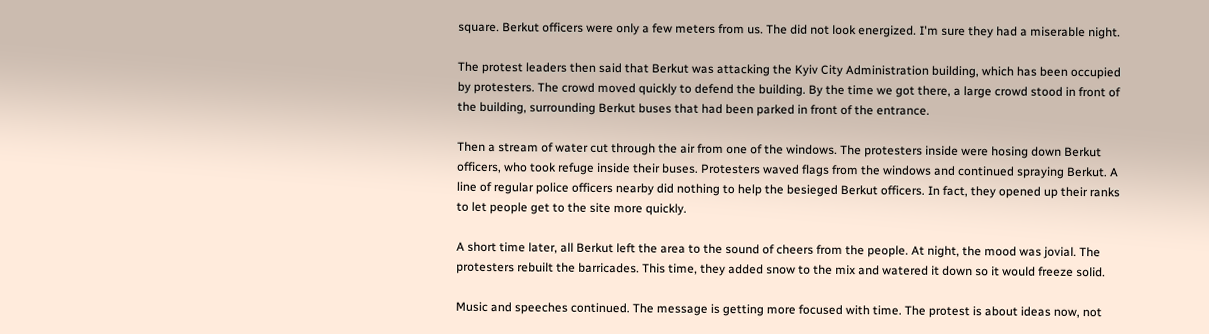square. Berkut officers were only a few meters from us. The did not look energized. I'm sure they had a miserable night.

The protest leaders then said that Berkut was attacking the Kyiv City Administration building, which has been occupied by protesters. The crowd moved quickly to defend the building. By the time we got there, a large crowd stood in front of the building, surrounding Berkut buses that had been parked in front of the entrance.

Then a stream of water cut through the air from one of the windows. The protesters inside were hosing down Berkut officers, who took refuge inside their buses. Protesters waved flags from the windows and continued spraying Berkut. A line of regular police officers nearby did nothing to help the besieged Berkut officers. In fact, they opened up their ranks to let people get to the site more quickly.

A short time later, all Berkut left the area to the sound of cheers from the people. At night, the mood was jovial. The protesters rebuilt the barricades. This time, they added snow to the mix and watered it down so it would freeze solid.

Music and speeches continued. The message is getting more focused with time. The protest is about ideas now, not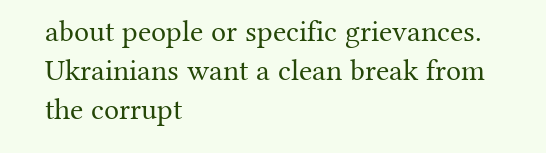about people or specific grievances. Ukrainians want a clean break from the corrupt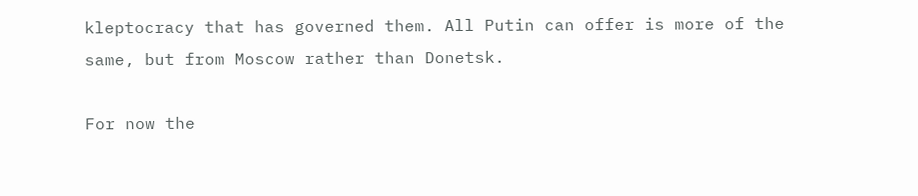kleptocracy that has governed them. All Putin can offer is more of the same, but from Moscow rather than Donetsk.

For now the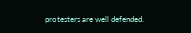protesters are well defended.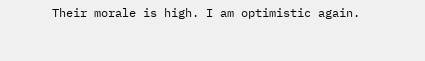Their morale is high. I am optimistic again.